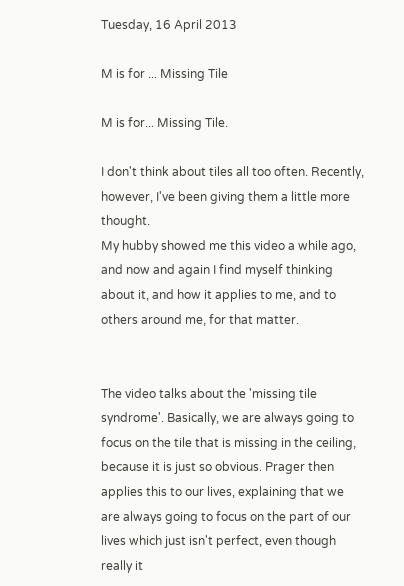Tuesday, 16 April 2013

M is for ... Missing Tile

M is for... Missing Tile.

I don't think about tiles all too often. Recently, however, I've been giving them a little more thought.
My hubby showed me this video a while ago, and now and again I find myself thinking about it, and how it applies to me, and to others around me, for that matter.


The video talks about the 'missing tile syndrome'. Basically, we are always going to focus on the tile that is missing in the ceiling, because it is just so obvious. Prager then applies this to our lives, explaining that we are always going to focus on the part of our lives which just isn't perfect, even though really it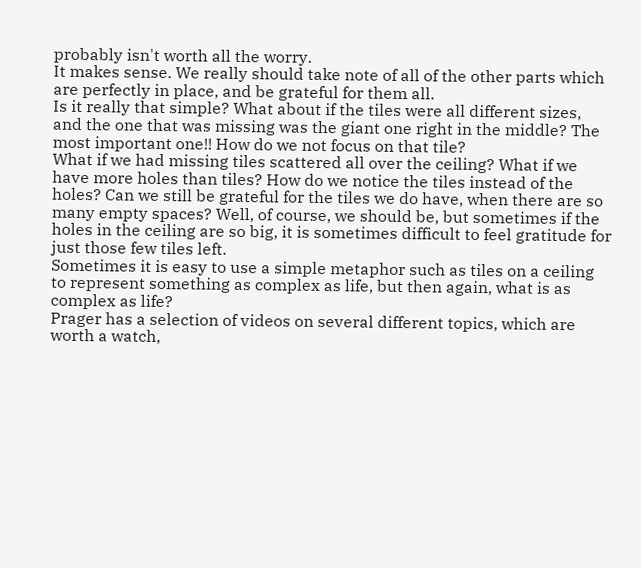probably isn't worth all the worry.
It makes sense. We really should take note of all of the other parts which are perfectly in place, and be grateful for them all.
Is it really that simple? What about if the tiles were all different sizes, and the one that was missing was the giant one right in the middle? The most important one!! How do we not focus on that tile?
What if we had missing tiles scattered all over the ceiling? What if we have more holes than tiles? How do we notice the tiles instead of the holes? Can we still be grateful for the tiles we do have, when there are so many empty spaces? Well, of course, we should be, but sometimes if the holes in the ceiling are so big, it is sometimes difficult to feel gratitude for just those few tiles left.
Sometimes it is easy to use a simple metaphor such as tiles on a ceiling to represent something as complex as life, but then again, what is as complex as life?
Prager has a selection of videos on several different topics, which are worth a watch,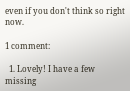even if you don't think so right now.

1 comment:

  1. Lovely! I have a few missing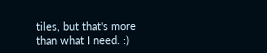tiles, but that's more than what I need. :)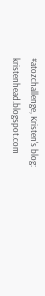#atozchallenge, Kristen's blog: kristenhead.blogspot.com